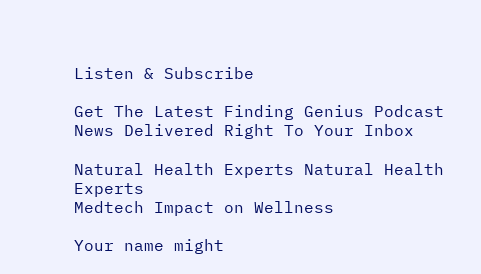Listen & Subscribe

Get The Latest Finding Genius Podcast News Delivered Right To Your Inbox

Natural Health Experts Natural Health Experts
Medtech Impact on Wellness

Your name might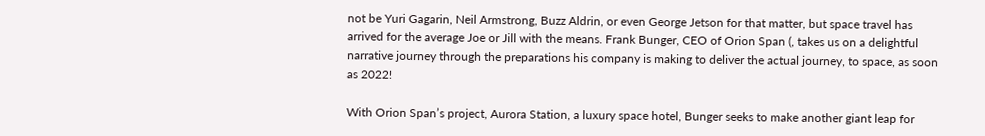not be Yuri Gagarin, Neil Armstrong, Buzz Aldrin, or even George Jetson for that matter, but space travel has arrived for the average Joe or Jill with the means. Frank Bunger, CEO of Orion Span (, takes us on a delightful narrative journey through the preparations his company is making to deliver the actual journey, to space, as soon as 2022!

With Orion Span’s project, Aurora Station, a luxury space hotel, Bunger seeks to make another giant leap for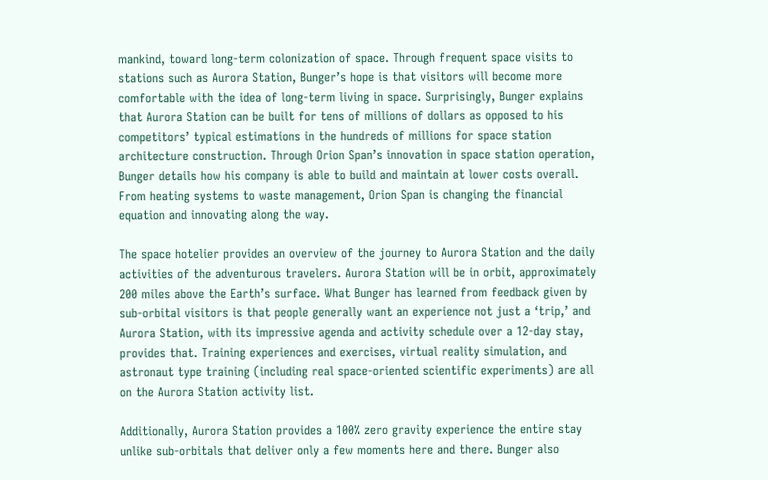mankind, toward long-term colonization of space. Through frequent space visits to stations such as Aurora Station, Bunger’s hope is that visitors will become more comfortable with the idea of long-term living in space. Surprisingly, Bunger explains that Aurora Station can be built for tens of millions of dollars as opposed to his competitors’ typical estimations in the hundreds of millions for space station architecture construction. Through Orion Span’s innovation in space station operation, Bunger details how his company is able to build and maintain at lower costs overall. From heating systems to waste management, Orion Span is changing the financial equation and innovating along the way.

The space hotelier provides an overview of the journey to Aurora Station and the daily activities of the adventurous travelers. Aurora Station will be in orbit, approximately 200 miles above the Earth’s surface. What Bunger has learned from feedback given by sub-orbital visitors is that people generally want an experience not just a ‘trip,’ and Aurora Station, with its impressive agenda and activity schedule over a 12-day stay, provides that. Training experiences and exercises, virtual reality simulation, and astronaut type training (including real space-oriented scientific experiments) are all on the Aurora Station activity list.

Additionally, Aurora Station provides a 100% zero gravity experience the entire stay unlike sub-orbitals that deliver only a few moments here and there. Bunger also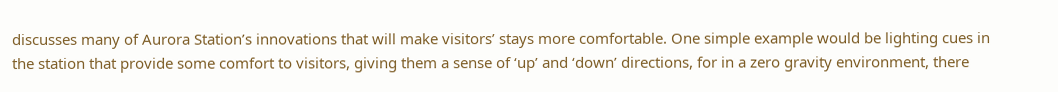discusses many of Aurora Station’s innovations that will make visitors’ stays more comfortable. One simple example would be lighting cues in the station that provide some comfort to visitors, giving them a sense of ‘up’ and ‘down’ directions, for in a zero gravity environment, there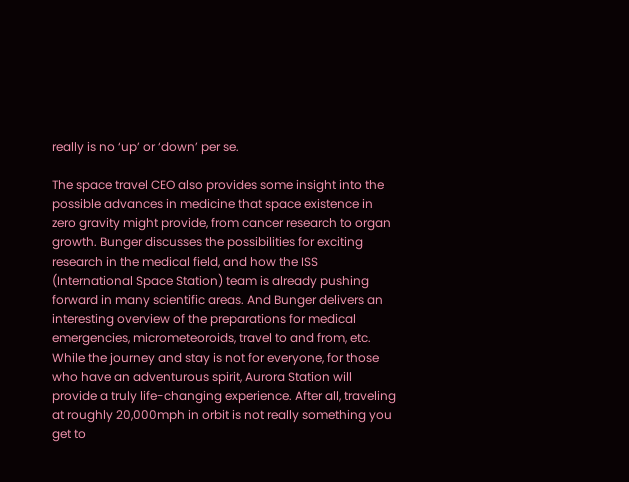really is no ‘up’ or ‘down’ per se.

The space travel CEO also provides some insight into the possible advances in medicine that space existence in zero gravity might provide, from cancer research to organ growth. Bunger discusses the possibilities for exciting research in the medical field, and how the ISS (International Space Station) team is already pushing forward in many scientific areas. And Bunger delivers an interesting overview of the preparations for medical emergencies, micrometeoroids, travel to and from, etc. While the journey and stay is not for everyone, for those who have an adventurous spirit, Aurora Station will provide a truly life-changing experience. After all, traveling at roughly 20,000mph in orbit is not really something you get to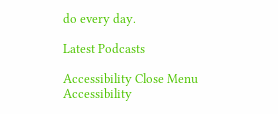do every day.

Latest Podcasts

Accessibility Close Menu
Accessibility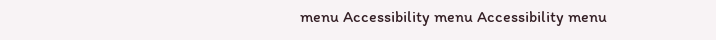menu Accessibility menu Accessibility menu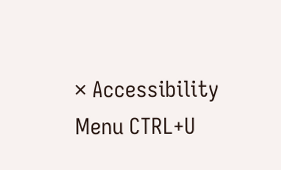× Accessibility Menu CTRL+U